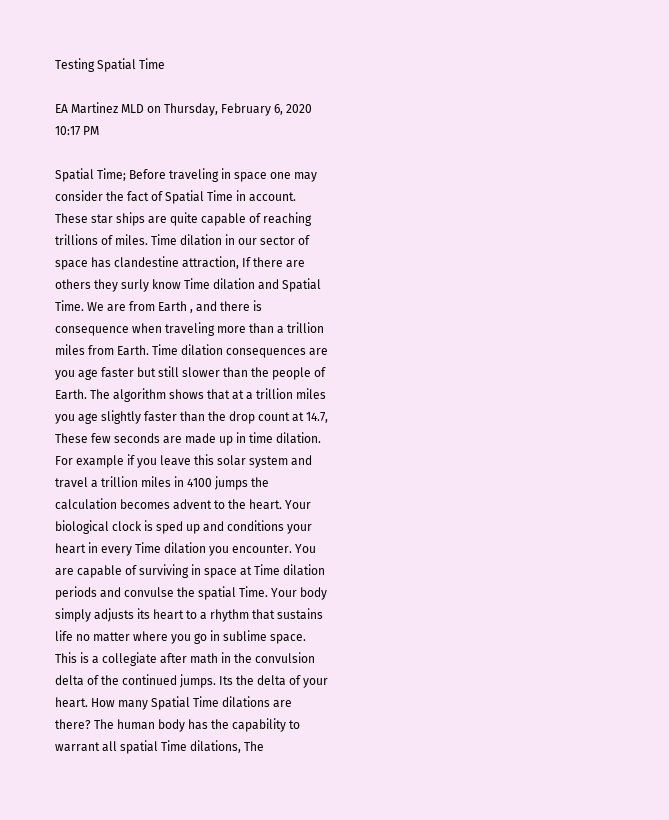Testing Spatial Time

EA Martinez MLD on Thursday, February 6, 2020 10:17 PM

Spatial Time; Before traveling in space one may consider the fact of Spatial Time in account. These star ships are quite capable of reaching trillions of miles. Time dilation in our sector of space has clandestine attraction, If there are others they surly know Time dilation and Spatial Time. We are from Earth , and there is consequence when traveling more than a trillion miles from Earth. Time dilation consequences are you age faster but still slower than the people of Earth. The algorithm shows that at a trillion miles you age slightly faster than the drop count at 14.7, These few seconds are made up in time dilation. For example if you leave this solar system and travel a trillion miles in 4100 jumps the calculation becomes advent to the heart. Your biological clock is sped up and conditions your heart in every Time dilation you encounter. You are capable of surviving in space at Time dilation periods and convulse the spatial Time. Your body simply adjusts its heart to a rhythm that sustains life no matter where you go in sublime space. This is a collegiate after math in the convulsion delta of the continued jumps. Its the delta of your heart. How many Spatial Time dilations are there? The human body has the capability to warrant all spatial Time dilations, The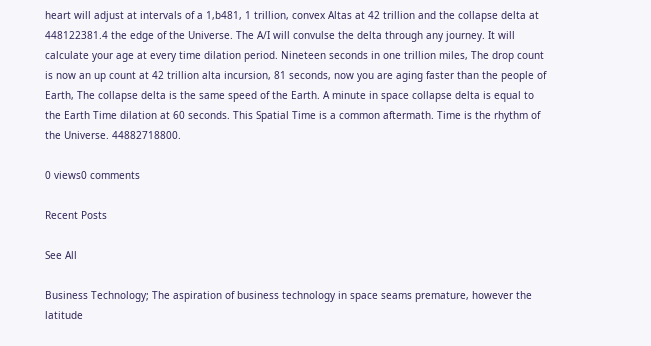heart will adjust at intervals of a 1,b481, 1 trillion, convex Altas at 42 trillion and the collapse delta at 448122381.4 the edge of the Universe. The A/I will convulse the delta through any journey. It will calculate your age at every time dilation period. Nineteen seconds in one trillion miles, The drop count is now an up count at 42 trillion alta incursion, 81 seconds, now you are aging faster than the people of Earth, The collapse delta is the same speed of the Earth. A minute in space collapse delta is equal to the Earth Time dilation at 60 seconds. This Spatial Time is a common aftermath. Time is the rhythm of the Universe. 44882718800.

0 views0 comments

Recent Posts

See All

Business Technology; The aspiration of business technology in space seams premature, however the latitude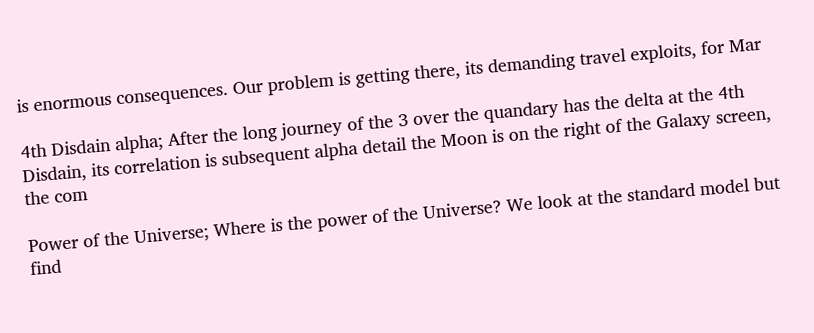is enormous consequences. Our problem is getting there, its demanding travel exploits, for Mar

4th Disdain alpha; After the long journey of the 3 over the quandary has the delta at the 4th Disdain, its correlation is subsequent alpha detail the Moon is on the right of the Galaxy screen, the com

Power of the Universe; Where is the power of the Universe? We look at the standard model but find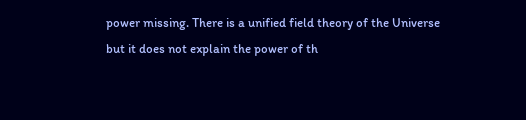power missing. There is a unified field theory of the Universe but it does not explain the power of th